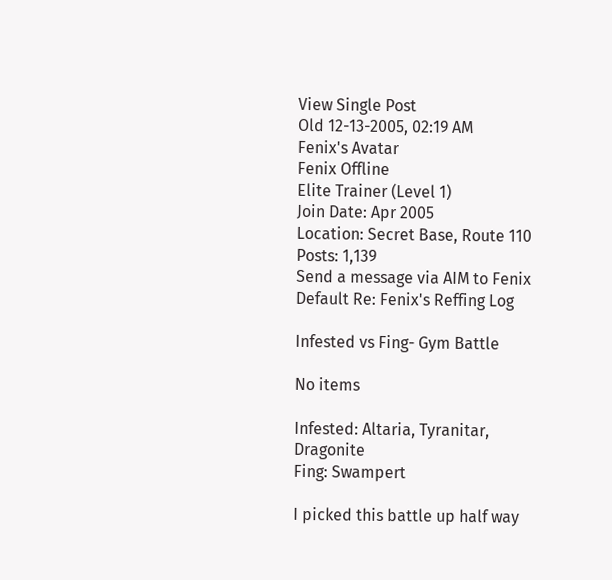View Single Post
Old 12-13-2005, 02:19 AM
Fenix's Avatar
Fenix Offline
Elite Trainer (Level 1)
Join Date: Apr 2005
Location: Secret Base, Route 110
Posts: 1,139
Send a message via AIM to Fenix
Default Re: Fenix's Reffing Log

Infested vs Fing- Gym Battle

No items

Infested: Altaria, Tyranitar, Dragonite
Fing: Swampert

I picked this battle up half way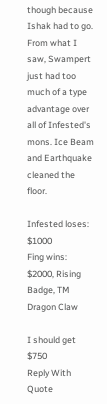though because Ishak had to go. From what I saw, Swampert just had too much of a type advantage over all of Infested's mons. Ice Beam and Earthquake cleaned the floor.

Infested loses: $1000
Fing wins: $2000, Rising Badge, TM Dragon Claw

I should get $750
Reply With Quote